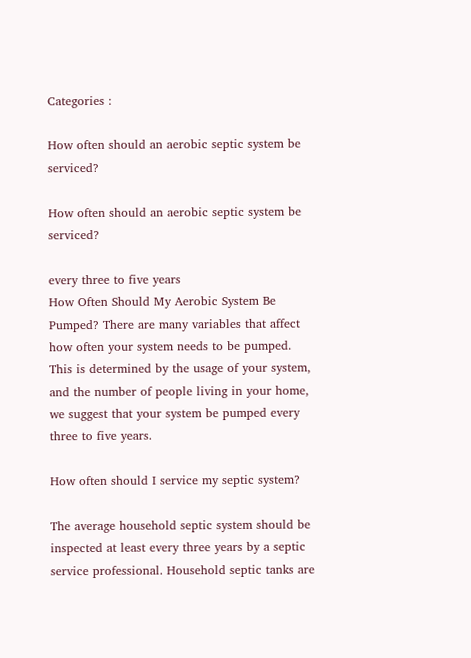Categories :

How often should an aerobic septic system be serviced?

How often should an aerobic septic system be serviced?

every three to five years
How Often Should My Aerobic System Be Pumped? There are many variables that affect how often your system needs to be pumped. This is determined by the usage of your system, and the number of people living in your home, we suggest that your system be pumped every three to five years.

How often should I service my septic system?

The average household septic system should be inspected at least every three years by a septic service professional. Household septic tanks are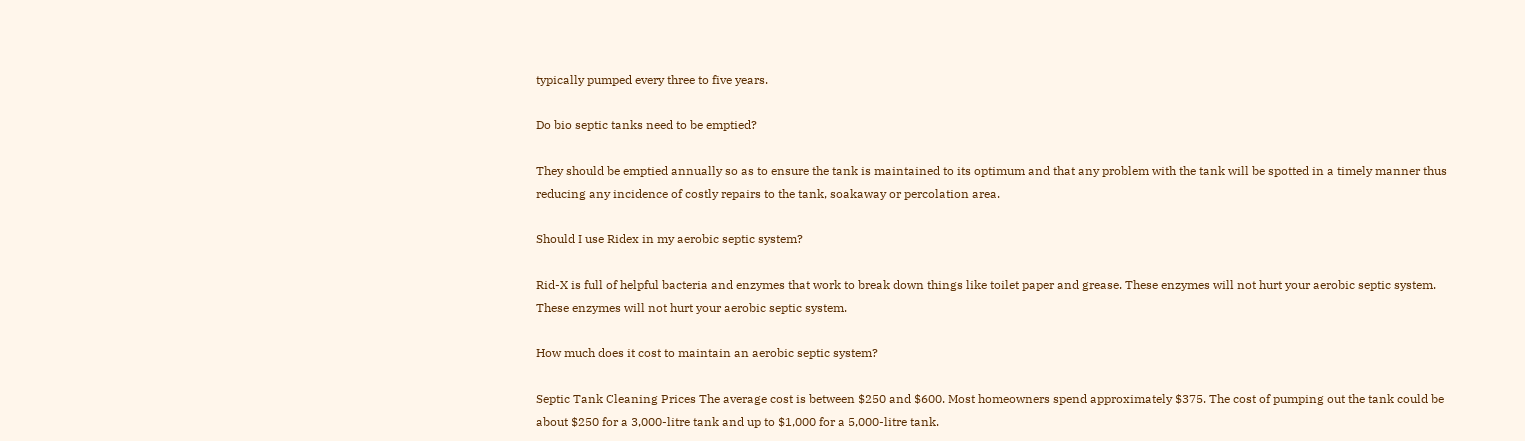typically pumped every three to five years.

Do bio septic tanks need to be emptied?

They should be emptied annually so as to ensure the tank is maintained to its optimum and that any problem with the tank will be spotted in a timely manner thus reducing any incidence of costly repairs to the tank, soakaway or percolation area.

Should I use Ridex in my aerobic septic system?

Rid-X is full of helpful bacteria and enzymes that work to break down things like toilet paper and grease. These enzymes will not hurt your aerobic septic system. These enzymes will not hurt your aerobic septic system.

How much does it cost to maintain an aerobic septic system?

Septic Tank Cleaning Prices The average cost is between $250 and $600. Most homeowners spend approximately $375. The cost of pumping out the tank could be about $250 for a 3,000-litre tank and up to $1,000 for a 5,000-litre tank.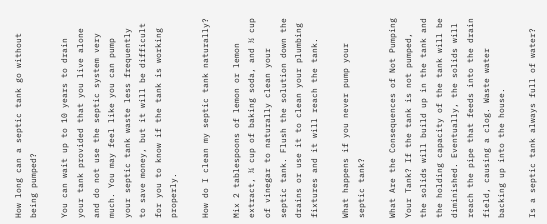How long can a septic tank go without being pumped?

You can wait up to 10 years to drain your tank provided that you live alone and do not use the septic system very much. You may feel like you can pump your septic tank waste less frequently to save money, but it will be difficult for you to know if the tank is working properly.

How do I clean my septic tank naturally?

Mix 2 tablespoons of lemon or lemon extract, ¼ cup of baking soda, and ½ cup of vinegar to naturally clean your septic tank. Flush the solution down the drains or use it to clean your plumbing fixtures and it will reach the tank.

What happens if you never pump your septic tank?

What Are the Consequences of Not Pumping Your Tank? If the tank is not pumped, the solids will build up in the tank and the holding capacity of the tank will be diminished. Eventually, the solids will reach the pipe that feeds into the drain field, causing a clog. Waste water backing up into the house.

Is a septic tank always full of water?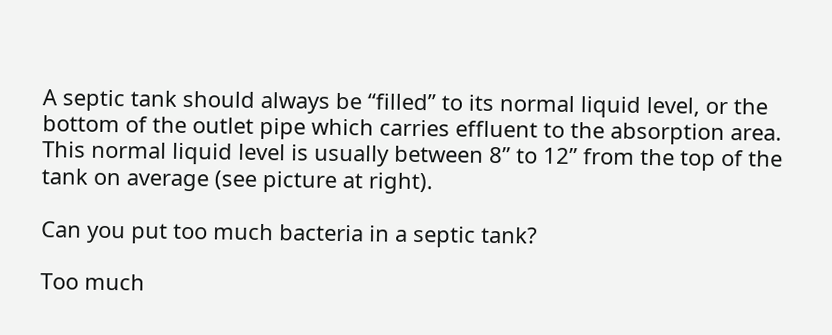A septic tank should always be “filled” to its normal liquid level, or the bottom of the outlet pipe which carries effluent to the absorption area. This normal liquid level is usually between 8” to 12” from the top of the tank on average (see picture at right).

Can you put too much bacteria in a septic tank?

Too much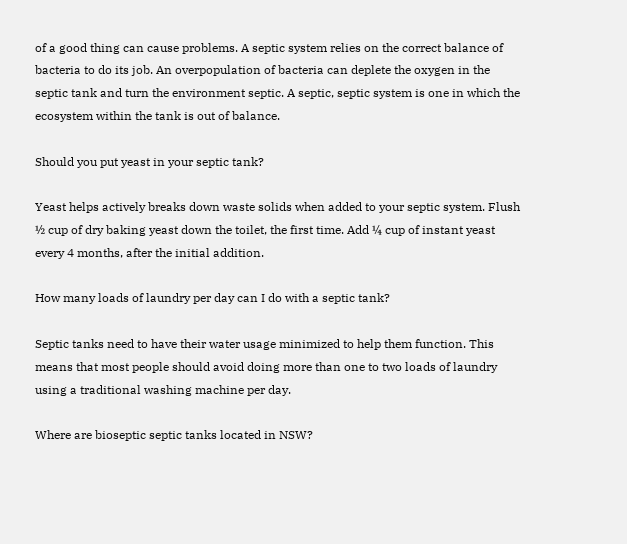of a good thing can cause problems. A septic system relies on the correct balance of bacteria to do its job. An overpopulation of bacteria can deplete the oxygen in the septic tank and turn the environment septic. A septic, septic system is one in which the ecosystem within the tank is out of balance.

Should you put yeast in your septic tank?

Yeast helps actively breaks down waste solids when added to your septic system. Flush ½ cup of dry baking yeast down the toilet, the first time. Add ¼ cup of instant yeast every 4 months, after the initial addition.

How many loads of laundry per day can I do with a septic tank?

Septic tanks need to have their water usage minimized to help them function. This means that most people should avoid doing more than one to two loads of laundry using a traditional washing machine per day.

Where are bioseptic septic tanks located in NSW?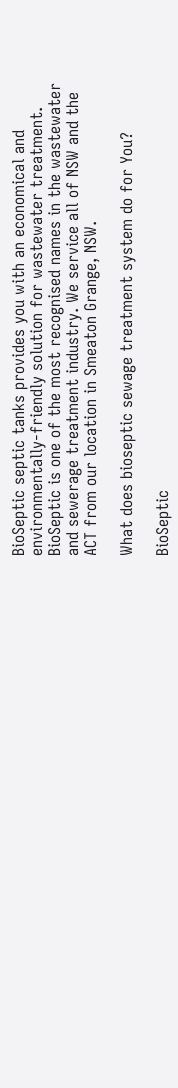BioSeptic septic tanks provides you with an economical and environmentally-friendly solution for wastewater treatment. BioSeptic is one of the most recognised names in the wastewater and sewerage treatment industry. We service all of NSW and the ACT from our location in Smeaton Grange, NSW.

What does bioseptic sewage treatment system do for You?

BioSeptic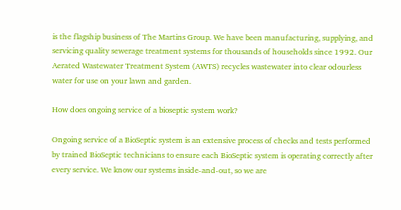is the flagship business of The Martins Group. We have been manufacturing, supplying, and servicing quality sewerage treatment systems for thousands of households since 1992. Our Aerated Wastewater Treatment System (AWTS) recycles wastewater into clear odourless water for use on your lawn and garden.

How does ongoing service of a bioseptic system work?

Ongoing service of a BioSeptic system is an extensive process of checks and tests performed by trained BioSeptic technicians to ensure each BioSeptic system is operating correctly after every service. We know our systems inside-and-out, so we are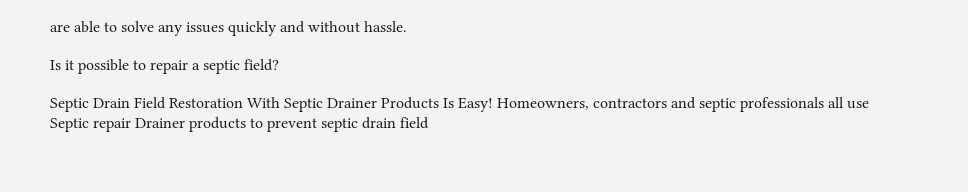are able to solve any issues quickly and without hassle.

Is it possible to repair a septic field?

Septic Drain Field Restoration With Septic Drainer Products Is Easy! Homeowners, contractors and septic professionals all use Septic repair Drainer products to prevent septic drain field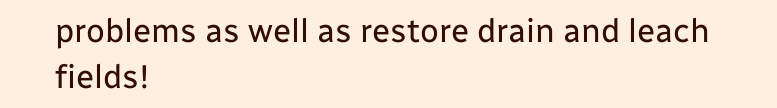problems as well as restore drain and leach fields!